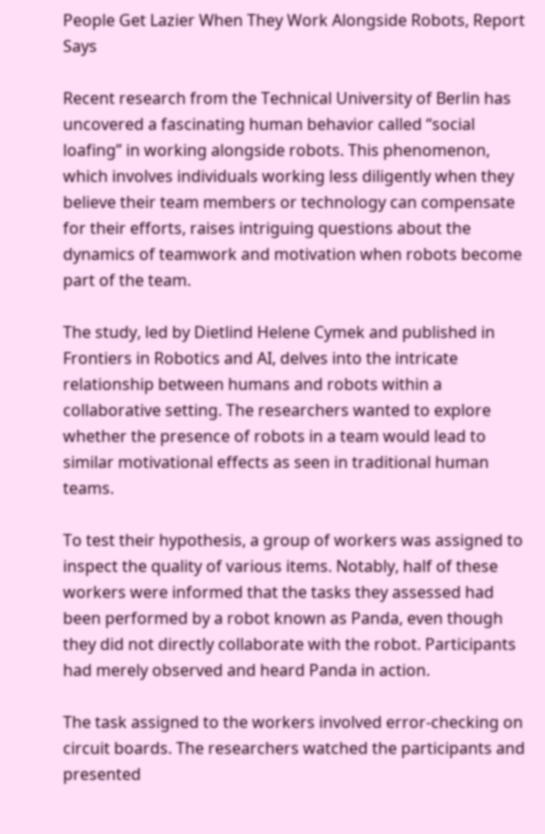People Get Lazier When They Work Alongside Robots, Report Says

Recent research from the Technical University of Berlin has uncovered a fascinating human behavior called “social loafing” in working alongside robots. This phenomenon, which involves individuals working less diligently when they believe their team members or technology can compensate for their efforts, raises intriguing questions about the dynamics of teamwork and motivation when robots become part of the team.

The study, led by Dietlind Helene Cymek and published in Frontiers in Robotics and AI, delves into the intricate relationship between humans and robots within a collaborative setting. The researchers wanted to explore whether the presence of robots in a team would lead to similar motivational effects as seen in traditional human teams.

To test their hypothesis, a group of workers was assigned to inspect the quality of various items. Notably, half of these workers were informed that the tasks they assessed had been performed by a robot known as Panda, even though they did not directly collaborate with the robot. Participants had merely observed and heard Panda in action.

The task assigned to the workers involved error-checking on circuit boards. The researchers watched the participants and presented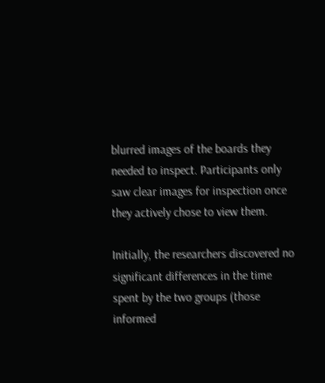blurred images of the boards they needed to inspect. Participants only saw clear images for inspection once they actively chose to view them.

Initially, the researchers discovered no significant differences in the time spent by the two groups (those informed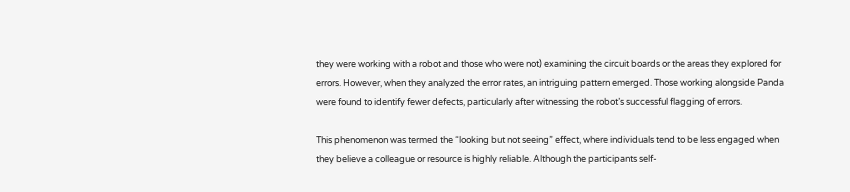they were working with a robot and those who were not) examining the circuit boards or the areas they explored for errors. However, when they analyzed the error rates, an intriguing pattern emerged. Those working alongside Panda were found to identify fewer defects, particularly after witnessing the robot’s successful flagging of errors.

This phenomenon was termed the “looking but not seeing” effect, where individuals tend to be less engaged when they believe a colleague or resource is highly reliable. Although the participants self-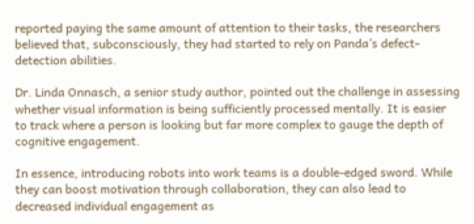reported paying the same amount of attention to their tasks, the researchers believed that, subconsciously, they had started to rely on Panda’s defect-detection abilities.

Dr. Linda Onnasch, a senior study author, pointed out the challenge in assessing whether visual information is being sufficiently processed mentally. It is easier to track where a person is looking but far more complex to gauge the depth of cognitive engagement.

In essence, introducing robots into work teams is a double-edged sword. While they can boost motivation through collaboration, they can also lead to decreased individual engagement as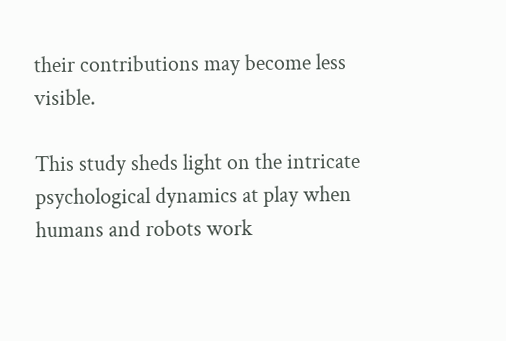their contributions may become less visible.

This study sheds light on the intricate psychological dynamics at play when humans and robots work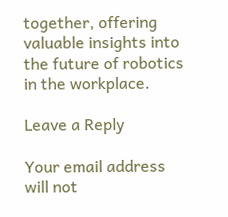together, offering valuable insights into the future of robotics in the workplace.

Leave a Reply

Your email address will not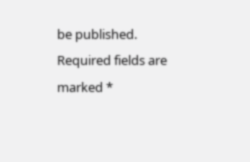be published. Required fields are marked *